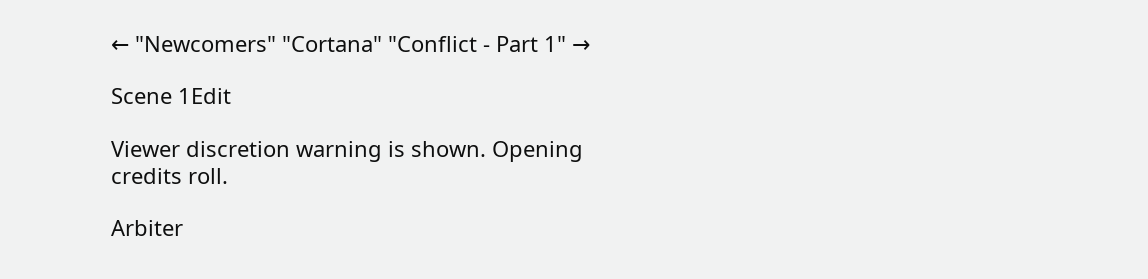← "Newcomers" "Cortana" "Conflict - Part 1" →

Scene 1Edit

Viewer discretion warning is shown. Opening credits roll.

Arbiter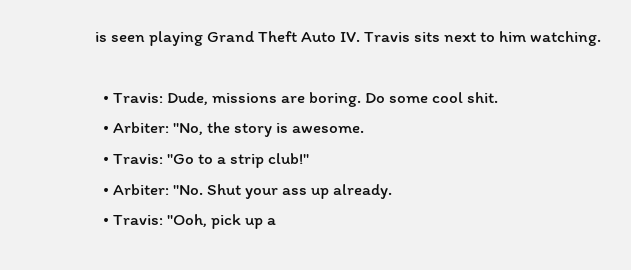is seen playing Grand Theft Auto IV. Travis sits next to him watching.

  • Travis: Dude, missions are boring. Do some cool shit.
  • Arbiter: "No, the story is awesome.
  • Travis: "Go to a strip club!"
  • Arbiter: "No. Shut your ass up already.
  • Travis: "Ooh, pick up a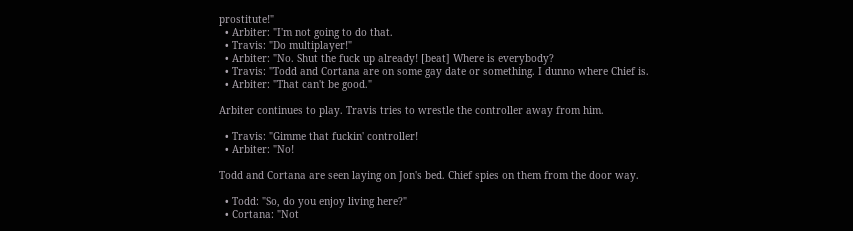prostitute!"
  • Arbiter: "I'm not going to do that.
  • Travis: "Do multiplayer!"
  • Arbiter: "No. Shut the fuck up already! [beat] Where is everybody?
  • Travis: "Todd and Cortana are on some gay date or something. I dunno where Chief is.
  • Arbiter: "That can't be good."

Arbiter continues to play. Travis tries to wrestle the controller away from him.

  • Travis: "Gimme that fuckin' controller!
  • Arbiter: "No!

Todd and Cortana are seen laying on Jon's bed. Chief spies on them from the door way.

  • Todd: "So, do you enjoy living here?"
  • Cortana: "Not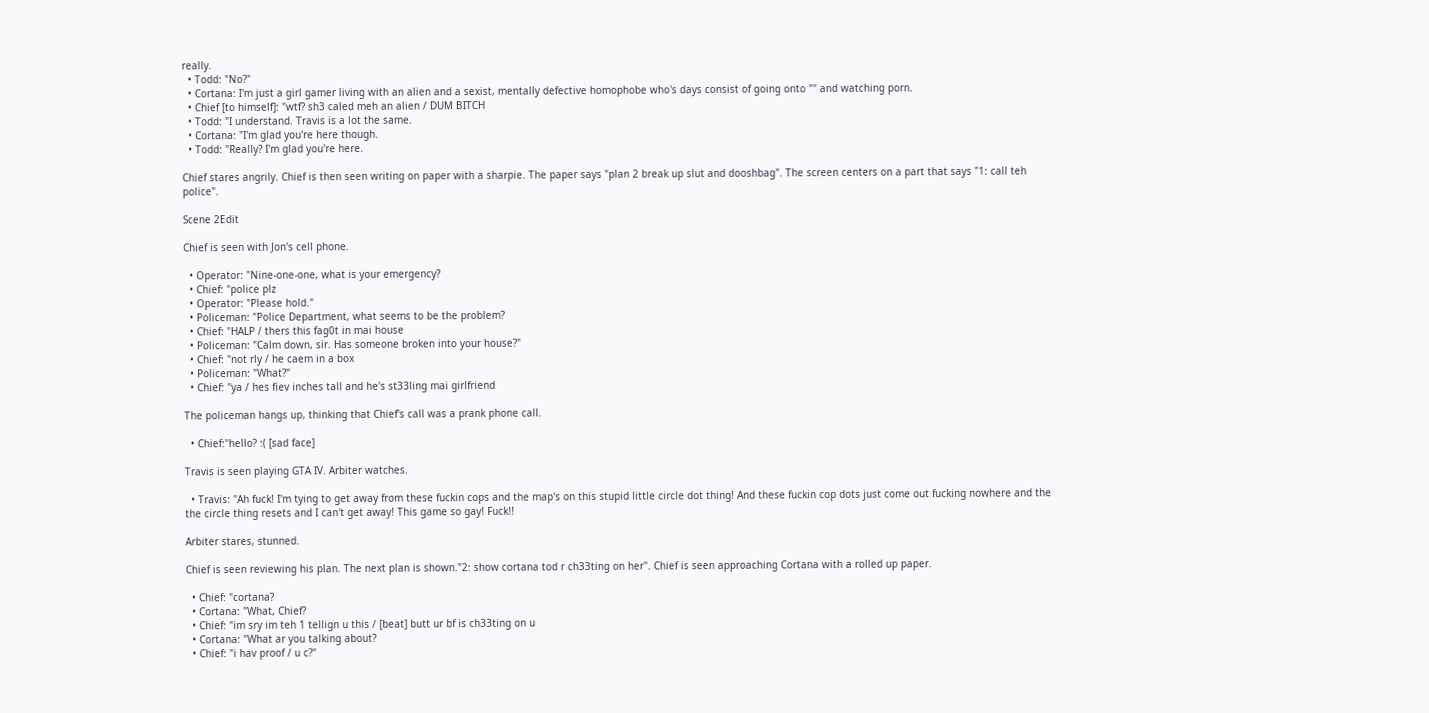really.
  • Todd: "No?"
  • Cortana: I'm just a girl gamer living with an alien and a sexist, mentally defective homophobe who's days consist of going onto "" and watching porn.
  • Chief [to himself]: "wtf? sh3 caled meh an alien / DUM BITCH
  • Todd: "I understand. Travis is a lot the same.
  • Cortana: "I'm glad you're here though.
  • Todd: "Really? I'm glad you're here.

Chief stares angrily. Chief is then seen writing on paper with a sharpie. The paper says "plan 2 break up slut and dooshbag". The screen centers on a part that says "1: call teh police".

Scene 2Edit

Chief is seen with Jon's cell phone.

  • Operator: "Nine-one-one, what is your emergency?
  • Chief: "police plz
  • Operator: "Please hold."
  • Policeman: "Police Department, what seems to be the problem?
  • Chief: "HALP / thers this fag0t in mai house
  • Policeman: "Calm down, sir. Has someone broken into your house?"
  • Chief: "not rly / he caem in a box
  • Policeman: "What?"
  • Chief: "ya / hes fiev inches tall and he's st33ling mai girlfriend

The policeman hangs up, thinking that Chief's call was a prank phone call.

  • Chief:"hello? :( [sad face]

Travis is seen playing GTA IV. Arbiter watches.

  • Travis: "Ah fuck! I'm tying to get away from these fuckin cops and the map's on this stupid little circle dot thing! And these fuckin cop dots just come out fucking nowhere and the the circle thing resets and I can't get away! This game so gay! Fuck!!

Arbiter stares, stunned.

Chief is seen reviewing his plan. The next plan is shown."2: show cortana tod r ch33ting on her". Chief is seen approaching Cortana with a rolled up paper.

  • Chief: "cortana?
  • Cortana: "What, Chief?
  • Chief: "im sry im teh 1 tellign u this / [beat] butt ur bf is ch33ting on u
  • Cortana: "What ar you talking about?
  • Chief: "i hav proof / u c?"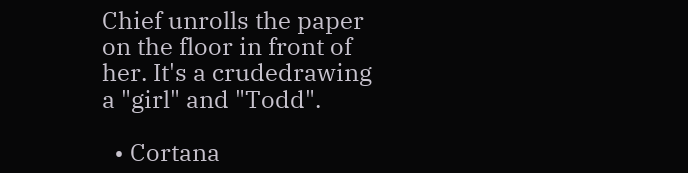Chief unrolls the paper on the floor in front of her. It's a crudedrawing a "girl" and "Todd".

  • Cortana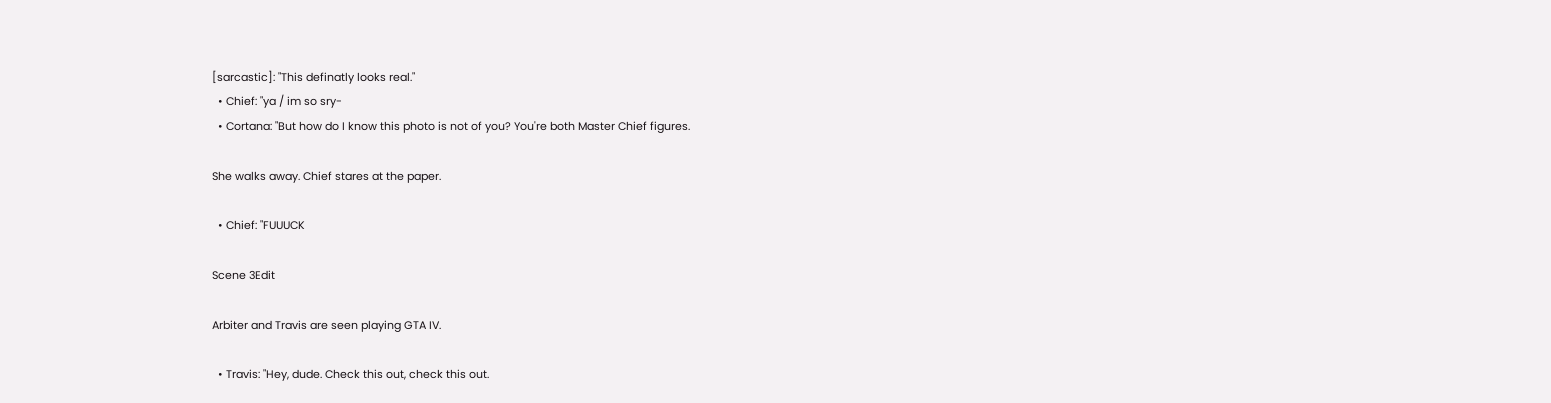[sarcastic]: "This definatly looks real."
  • Chief: "ya / im so sry-
  • Cortana: "But how do I know this photo is not of you? You're both Master Chief figures.

She walks away. Chief stares at the paper.

  • Chief: "FUUUCK

Scene 3Edit

Arbiter and Travis are seen playing GTA IV.

  • Travis: "Hey, dude. Check this out, check this out.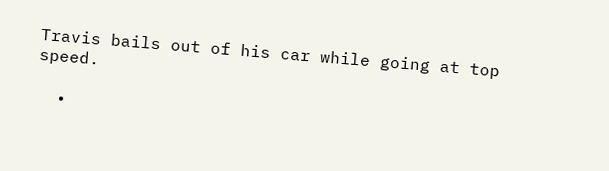Travis bails out of his car while going at top speed.

  •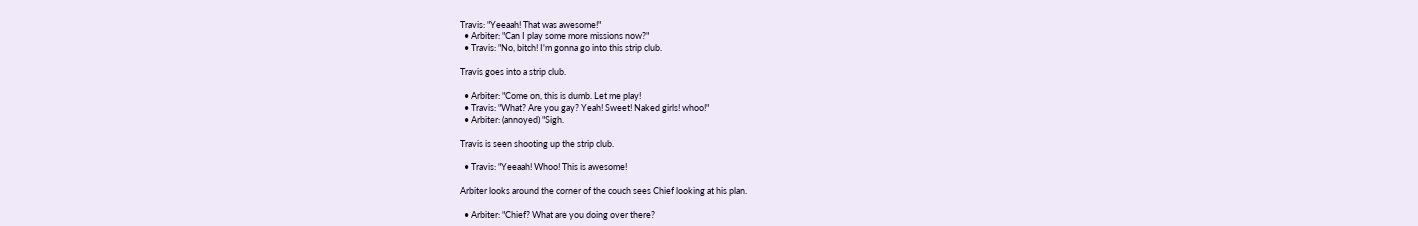Travis: "Yeeaah! That was awesome!"
  • Arbiter: "Can I play some more missions now?"
  • Travis: "No, bitch! I'm gonna go into this strip club.

Travis goes into a strip club.

  • Arbiter: "Come on, this is dumb. Let me play!
  • Travis: "What? Are you gay? Yeah! Sweet! Naked girls! whoo!"
  • Arbiter: (annoyed) "Sigh.

Travis is seen shooting up the strip club.

  • Travis: "Yeeaah! Whoo! This is awesome!

Arbiter looks around the corner of the couch sees Chief looking at his plan.

  • Arbiter: "Chief? What are you doing over there?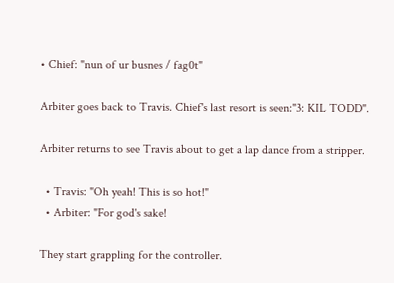• Chief: "nun of ur busnes / fag0t"

Arbiter goes back to Travis. Chief's last resort is seen:"3: KIL TODD".

Arbiter returns to see Travis about to get a lap dance from a stripper.

  • Travis: "Oh yeah! This is so hot!"
  • Arbiter: "For god's sake!

They start grappling for the controller.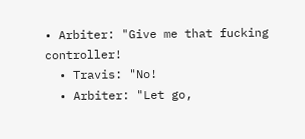• Arbiter: "Give me that fucking controller!
  • Travis: "No!
  • Arbiter: "Let go,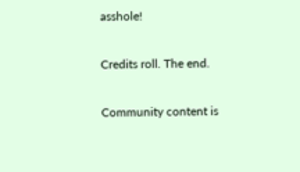asshole!

Credits roll. The end.

Community content is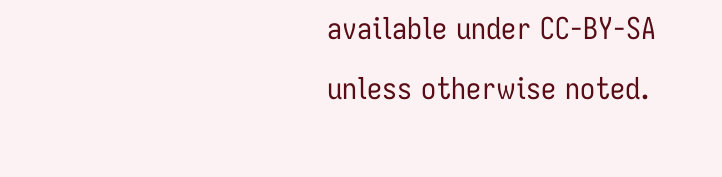available under CC-BY-SA unless otherwise noted.